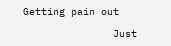Getting pain out

               Just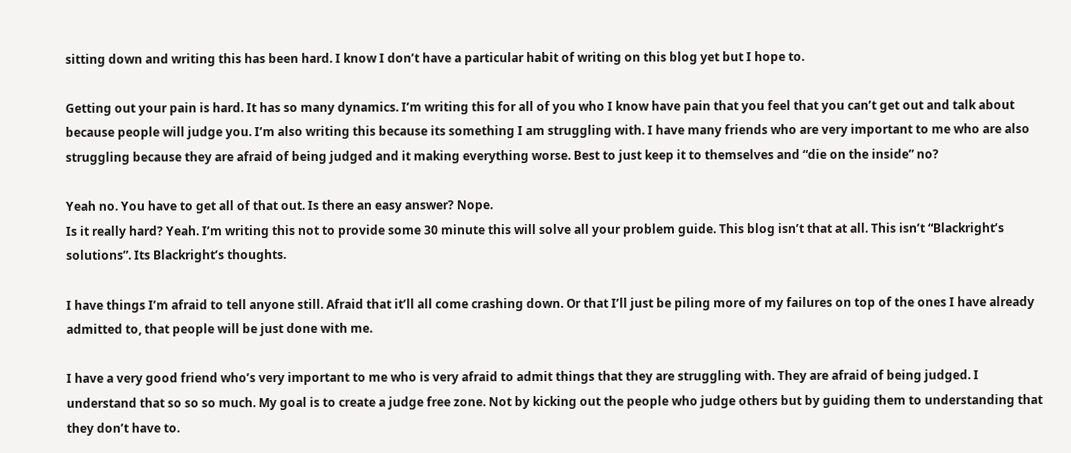sitting down and writing this has been hard. I know I don’t have a particular habit of writing on this blog yet but I hope to.

Getting out your pain is hard. It has so many dynamics. I’m writing this for all of you who I know have pain that you feel that you can’t get out and talk about because people will judge you. I’m also writing this because its something I am struggling with. I have many friends who are very important to me who are also struggling because they are afraid of being judged and it making everything worse. Best to just keep it to themselves and “die on the inside” no?

Yeah no. You have to get all of that out. Is there an easy answer? Nope.
Is it really hard? Yeah. I’m writing this not to provide some 30 minute this will solve all your problem guide. This blog isn’t that at all. This isn’t “Blackright’s solutions”. Its Blackright’s thoughts.

I have things I’m afraid to tell anyone still. Afraid that it’ll all come crashing down. Or that I’ll just be piling more of my failures on top of the ones I have already admitted to, that people will be just done with me.

I have a very good friend who’s very important to me who is very afraid to admit things that they are struggling with. They are afraid of being judged. I understand that so so so much. My goal is to create a judge free zone. Not by kicking out the people who judge others but by guiding them to understanding that they don’t have to.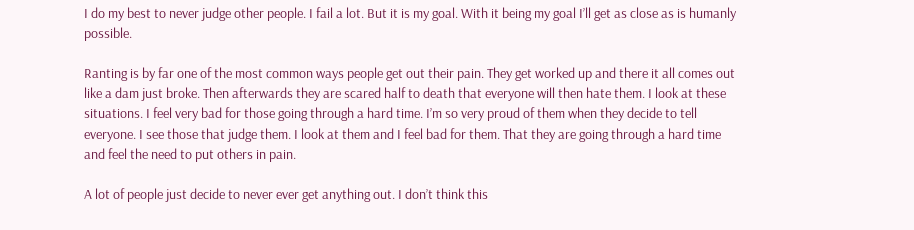I do my best to never judge other people. I fail a lot. But it is my goal. With it being my goal I’ll get as close as is humanly possible.

Ranting is by far one of the most common ways people get out their pain. They get worked up and there it all comes out like a dam just broke. Then afterwards they are scared half to death that everyone will then hate them. I look at these situations. I feel very bad for those going through a hard time. I’m so very proud of them when they decide to tell everyone. I see those that judge them. I look at them and I feel bad for them. That they are going through a hard time and feel the need to put others in pain.

A lot of people just decide to never ever get anything out. I don’t think this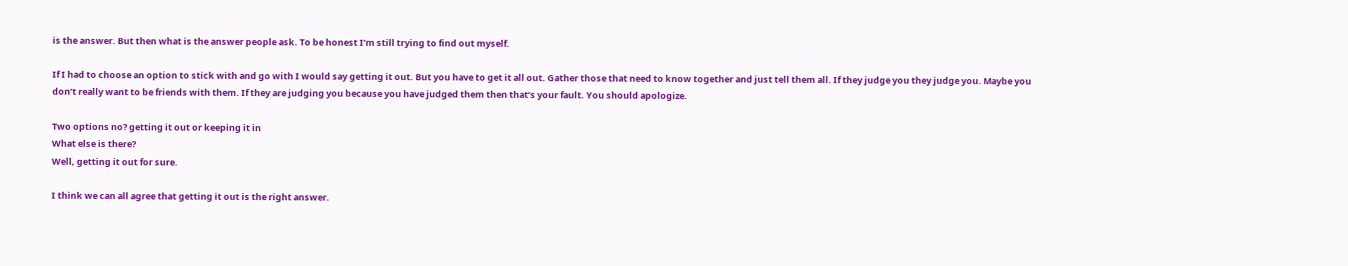is the answer. But then what is the answer people ask. To be honest I’m still trying to find out myself.

If I had to choose an option to stick with and go with I would say getting it out. But you have to get it all out. Gather those that need to know together and just tell them all. If they judge you they judge you. Maybe you don’t really want to be friends with them. If they are judging you because you have judged them then that’s your fault. You should apologize.

Two options no? getting it out or keeping it in
What else is there?
Well, getting it out for sure.

I think we can all agree that getting it out is the right answer.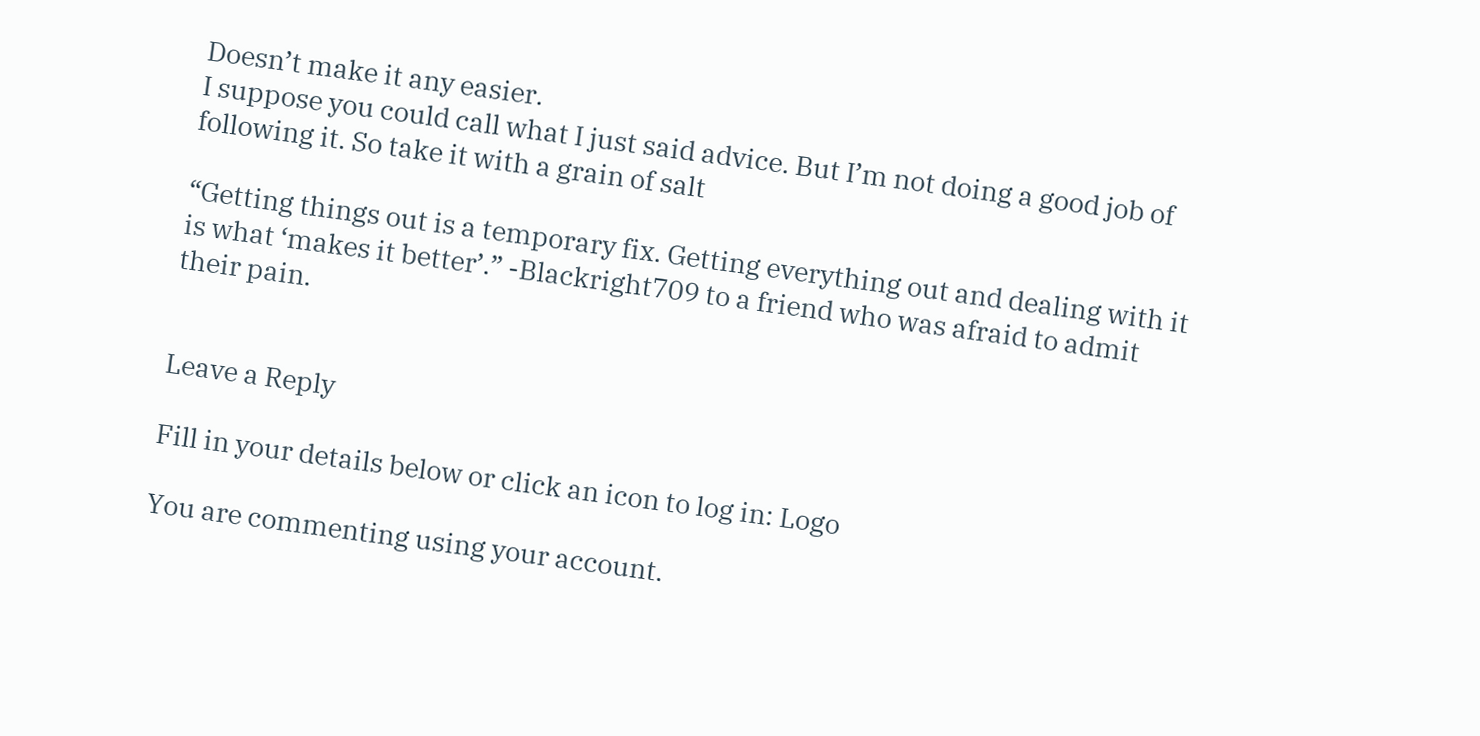Doesn’t make it any easier.
I suppose you could call what I just said advice. But I’m not doing a good job of following it. So take it with a grain of salt

“Getting things out is a temporary fix. Getting everything out and dealing with it is what ‘makes it better’.” -Blackright709 to a friend who was afraid to admit their pain.


Leave a Reply

Fill in your details below or click an icon to log in: Logo

You are commenting using your account.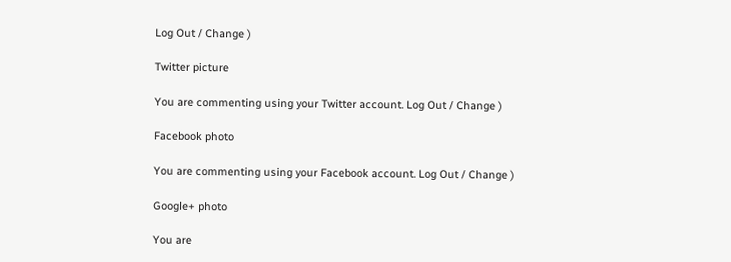Log Out / Change )

Twitter picture

You are commenting using your Twitter account. Log Out / Change )

Facebook photo

You are commenting using your Facebook account. Log Out / Change )

Google+ photo

You are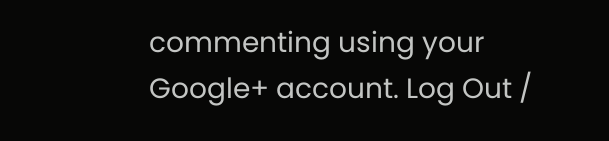commenting using your Google+ account. Log Out /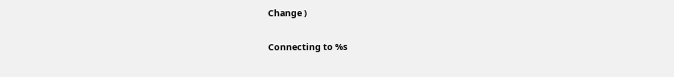Change )

Connecting to %s